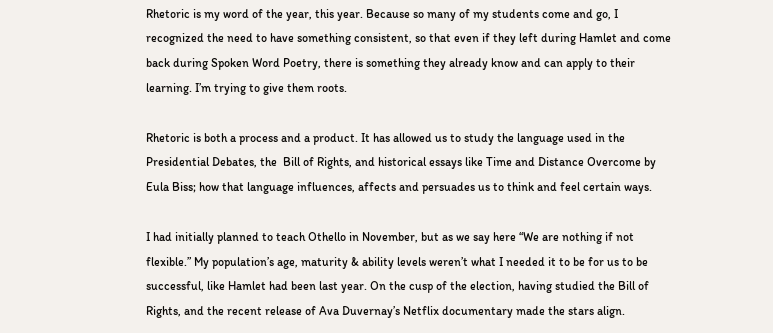Rhetoric is my word of the year, this year. Because so many of my students come and go, I recognized the need to have something consistent, so that even if they left during Hamlet and come back during Spoken Word Poetry, there is something they already know and can apply to their learning. I’m trying to give them roots.

Rhetoric is both a process and a product. It has allowed us to study the language used in the Presidential Debates, the  Bill of Rights, and historical essays like Time and Distance Overcome by Eula Biss; how that language influences, affects and persuades us to think and feel certain ways.

I had initially planned to teach Othello in November, but as we say here “We are nothing if not flexible.” My population’s age, maturity & ability levels weren’t what I needed it to be for us to be successful, like Hamlet had been last year. On the cusp of the election, having studied the Bill of Rights, and the recent release of Ava Duvernay’s Netflix documentary made the stars align.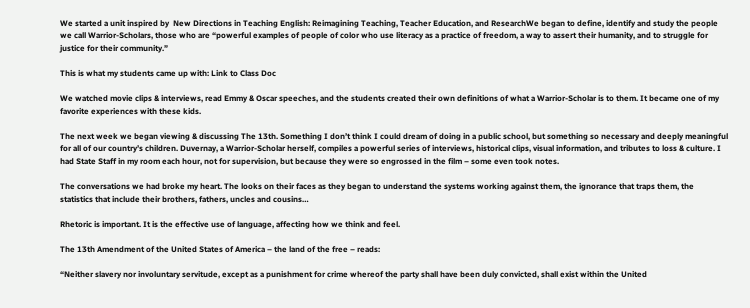We started a unit inspired by  New Directions in Teaching English: Reimagining Teaching, Teacher Education, and ResearchWe began to define, identify and study the people we call Warrior-Scholars, those who are “powerful examples of people of color who use literacy as a practice of freedom, a way to assert their humanity, and to struggle for justice for their community.”

This is what my students came up with: Link to Class Doc

We watched movie clips & interviews, read Emmy & Oscar speeches, and the students created their own definitions of what a Warrior-Scholar is to them. It became one of my favorite experiences with these kids.

The next week we began viewing & discussing The 13th. Something I don’t think I could dream of doing in a public school, but something so necessary and deeply meaningful for all of our country’s children. Duvernay, a Warrior-Scholar herself, compiles a powerful series of interviews, historical clips, visual information, and tributes to loss & culture. I had State Staff in my room each hour, not for supervision, but because they were so engrossed in the film – some even took notes.

The conversations we had broke my heart. The looks on their faces as they began to understand the systems working against them, the ignorance that traps them, the statistics that include their brothers, fathers, uncles and cousins…

Rhetoric is important. It is the effective use of language, affecting how we think and feel.

The 13th Amendment of the United States of America – the land of the free – reads:

“Neither slavery nor involuntary servitude, except as a punishment for crime whereof the party shall have been duly convicted, shall exist within the United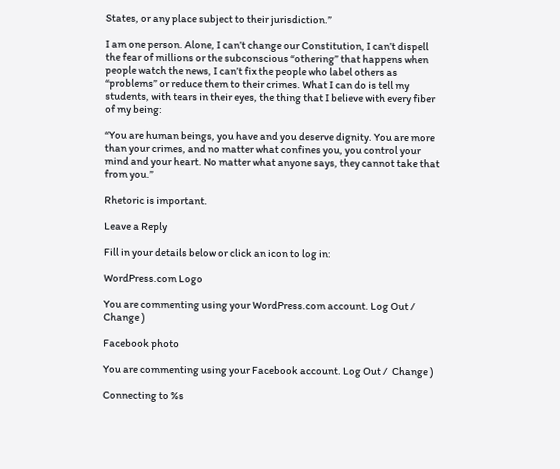States, or any place subject to their jurisdiction.”

I am one person. Alone, I can’t change our Constitution, I can’t dispell the fear of millions or the subconscious “othering” that happens when people watch the news, I can’t fix the people who label others as “problems” or reduce them to their crimes. What I can do is tell my students, with tears in their eyes, the thing that I believe with every fiber of my being:

“You are human beings, you have and you deserve dignity. You are more than your crimes, and no matter what confines you, you control your mind and your heart. No matter what anyone says, they cannot take that from you.”

Rhetoric is important.

Leave a Reply

Fill in your details below or click an icon to log in:

WordPress.com Logo

You are commenting using your WordPress.com account. Log Out /  Change )

Facebook photo

You are commenting using your Facebook account. Log Out /  Change )

Connecting to %s